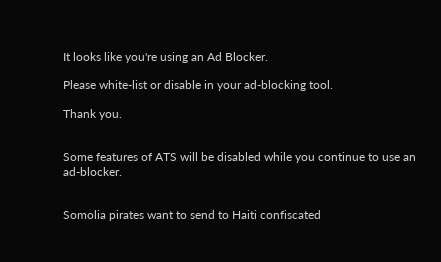It looks like you're using an Ad Blocker.

Please white-list or disable in your ad-blocking tool.

Thank you.


Some features of ATS will be disabled while you continue to use an ad-blocker.


Somolia pirates want to send to Haiti confiscated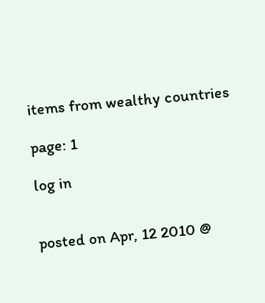items from wealthy countries

page: 1

log in


posted on Apr, 12 2010 @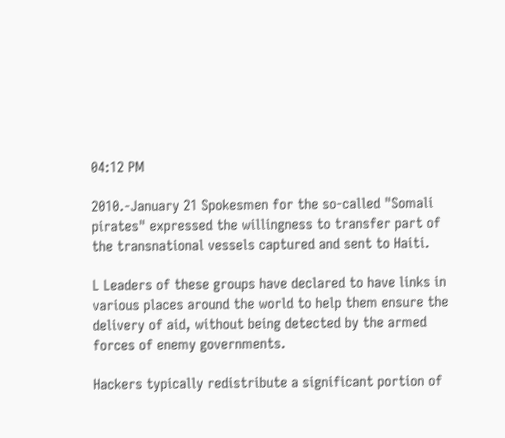04:12 PM

2010.-January 21 Spokesmen for the so-called "Somali pirates" expressed the willingness to transfer part of the transnational vessels captured and sent to Haiti.

L Leaders of these groups have declared to have links in various places around the world to help them ensure the delivery of aid, without being detected by the armed forces of enemy governments.

Hackers typically redistribute a significant portion of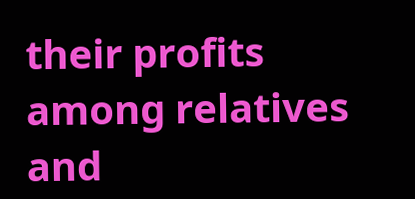their profits among relatives and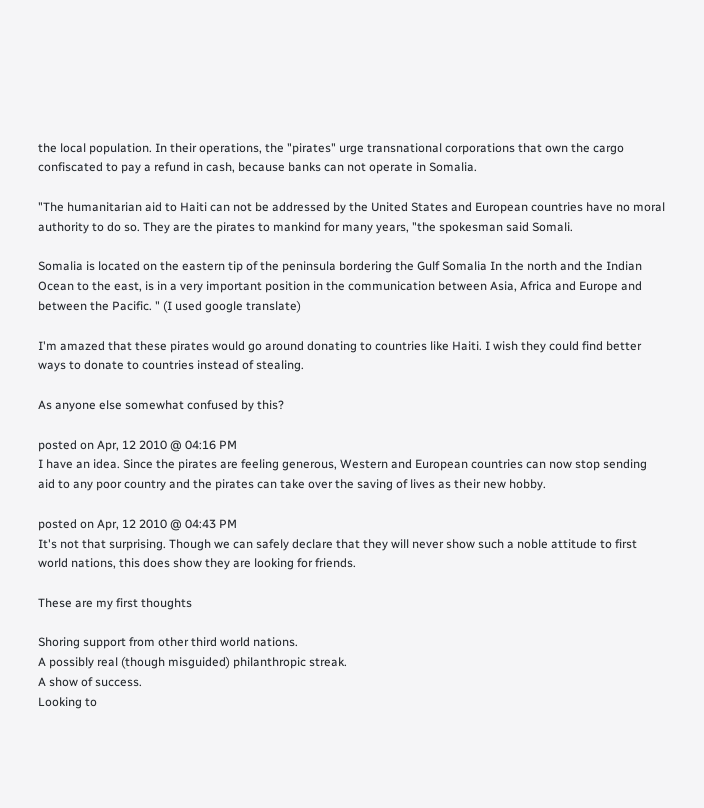the local population. In their operations, the "pirates" urge transnational corporations that own the cargo confiscated to pay a refund in cash, because banks can not operate in Somalia.

"The humanitarian aid to Haiti can not be addressed by the United States and European countries have no moral authority to do so. They are the pirates to mankind for many years, "the spokesman said Somali.

Somalia is located on the eastern tip of the peninsula bordering the Gulf Somalia In the north and the Indian Ocean to the east, is in a very important position in the communication between Asia, Africa and Europe and between the Pacific. " (I used google translate)

I'm amazed that these pirates would go around donating to countries like Haiti. I wish they could find better ways to donate to countries instead of stealing.

As anyone else somewhat confused by this?

posted on Apr, 12 2010 @ 04:16 PM
I have an idea. Since the pirates are feeling generous, Western and European countries can now stop sending aid to any poor country and the pirates can take over the saving of lives as their new hobby.

posted on Apr, 12 2010 @ 04:43 PM
It's not that surprising. Though we can safely declare that they will never show such a noble attitude to first world nations, this does show they are looking for friends.

These are my first thoughts

Shoring support from other third world nations.
A possibly real (though misguided) philanthropic streak.
A show of success.
Looking to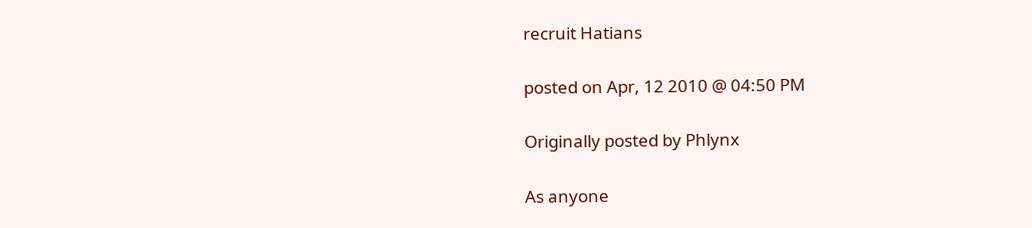recruit Hatians

posted on Apr, 12 2010 @ 04:50 PM

Originally posted by Phlynx

As anyone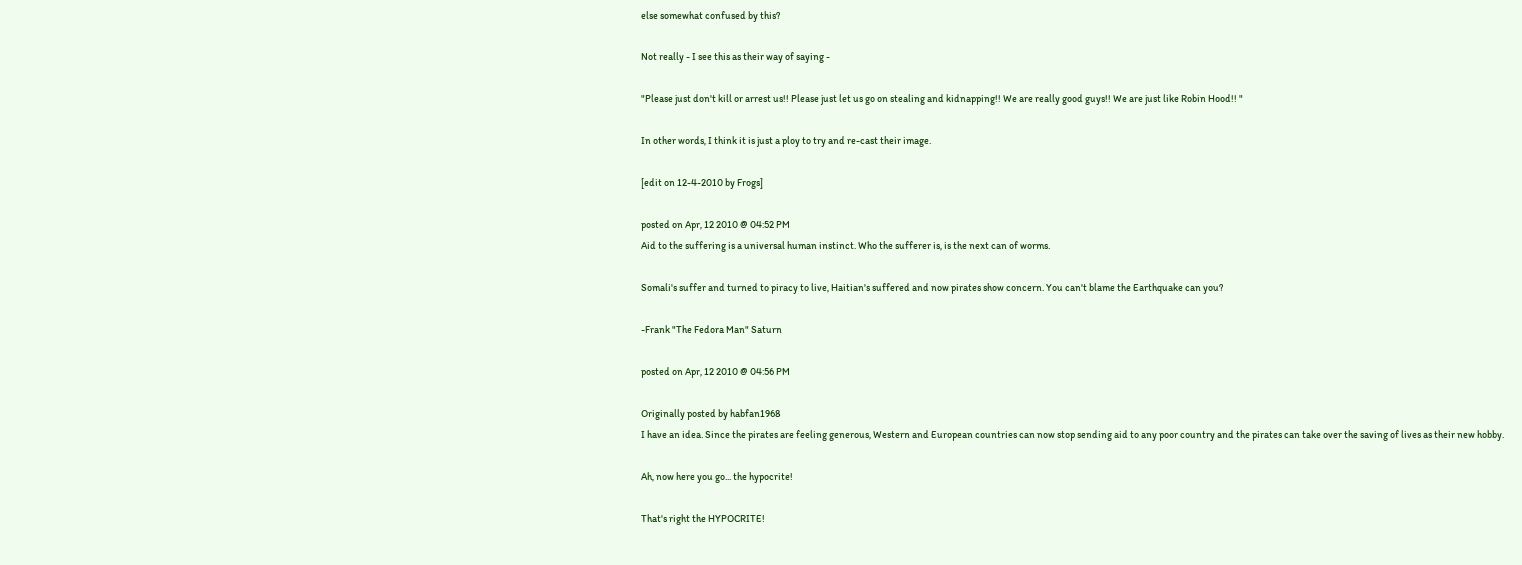else somewhat confused by this?

Not really - I see this as their way of saying -

"Please just don't kill or arrest us!! Please just let us go on stealing and kidnapping!! We are really good guys!! We are just like Robin Hood!! "

In other words, I think it is just a ploy to try and re-cast their image.

[edit on 12-4-2010 by Frogs]

posted on Apr, 12 2010 @ 04:52 PM
Aid to the suffering is a universal human instinct. Who the sufferer is, is the next can of worms.

Somali's suffer and turned to piracy to live, Haitian's suffered and now pirates show concern. You can't blame the Earthquake can you?

-Frank "The Fedora Man" Saturn

posted on Apr, 12 2010 @ 04:56 PM

Originally posted by habfan1968
I have an idea. Since the pirates are feeling generous, Western and European countries can now stop sending aid to any poor country and the pirates can take over the saving of lives as their new hobby.

Ah, now here you go... the hypocrite!

That's right the HYPOCRITE!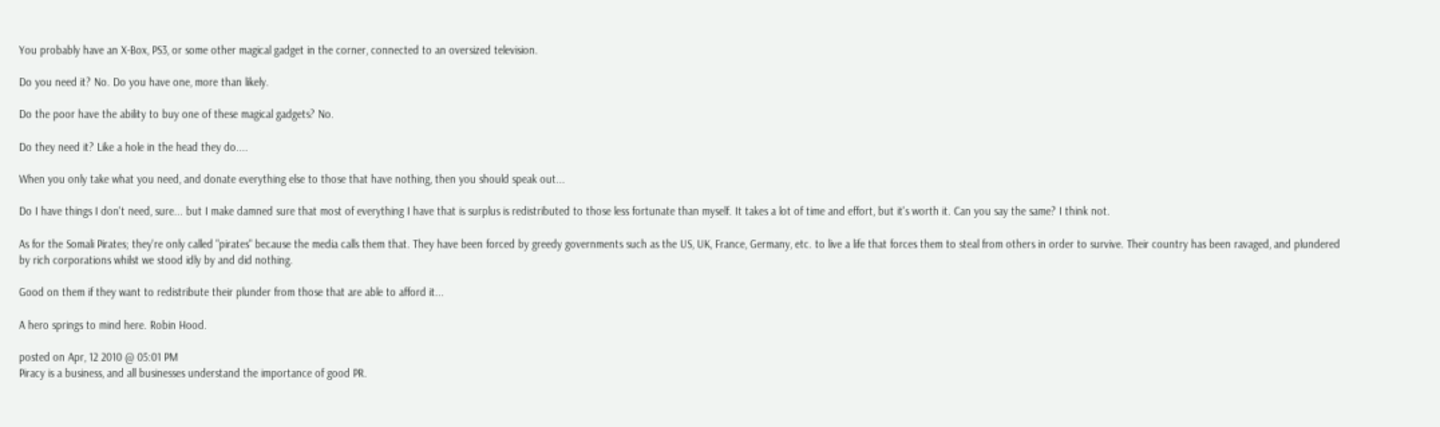You probably have an X-Box, PS3, or some other magical gadget in the corner, connected to an oversized television.

Do you need it? No. Do you have one, more than likely.

Do the poor have the ability to buy one of these magical gadgets? No.

Do they need it? Like a hole in the head they do....

When you only take what you need, and donate everything else to those that have nothing, then you should speak out...

Do I have things I don't need, sure... but I make damned sure that most of everything I have that is surplus is redistributed to those less fortunate than myself. It takes a lot of time and effort, but it's worth it. Can you say the same? I think not.

As for the Somali Pirates; they're only called "pirates" because the media calls them that. They have been forced by greedy governments such as the US, UK, France, Germany, etc. to live a life that forces them to steal from others in order to survive. Their country has been ravaged, and plundered by rich corporations whilst we stood idly by and did nothing.

Good on them if they want to redistribute their plunder from those that are able to afford it...

A hero springs to mind here. Robin Hood.

posted on Apr, 12 2010 @ 05:01 PM
Piracy is a business, and all businesses understand the importance of good PR.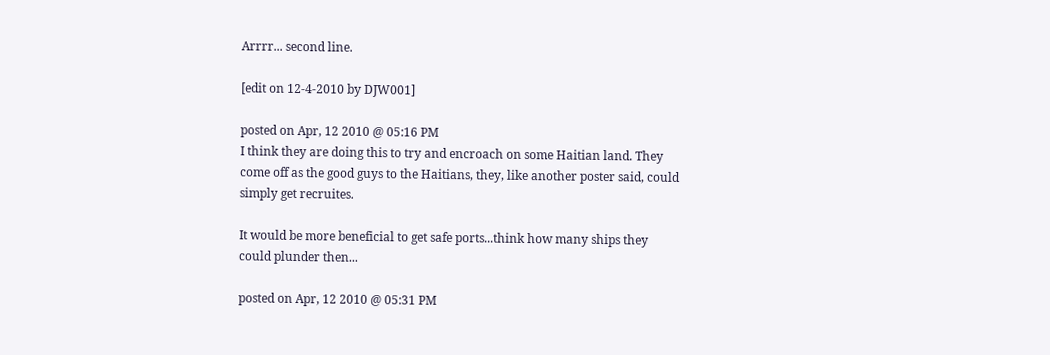Arrrr... second line.

[edit on 12-4-2010 by DJW001]

posted on Apr, 12 2010 @ 05:16 PM
I think they are doing this to try and encroach on some Haitian land. They come off as the good guys to the Haitians, they, like another poster said, could simply get recruites.

It would be more beneficial to get safe ports...think how many ships they could plunder then...

posted on Apr, 12 2010 @ 05:31 PM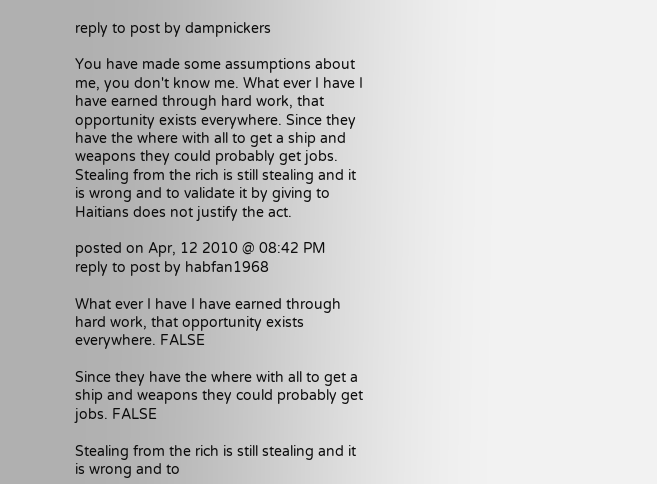reply to post by dampnickers

You have made some assumptions about me, you don't know me. What ever I have I have earned through hard work, that opportunity exists everywhere. Since they have the where with all to get a ship and weapons they could probably get jobs. Stealing from the rich is still stealing and it is wrong and to validate it by giving to Haitians does not justify the act.

posted on Apr, 12 2010 @ 08:42 PM
reply to post by habfan1968

What ever I have I have earned through hard work, that opportunity exists everywhere. FALSE

Since they have the where with all to get a ship and weapons they could probably get jobs. FALSE

Stealing from the rich is still stealing and it is wrong and to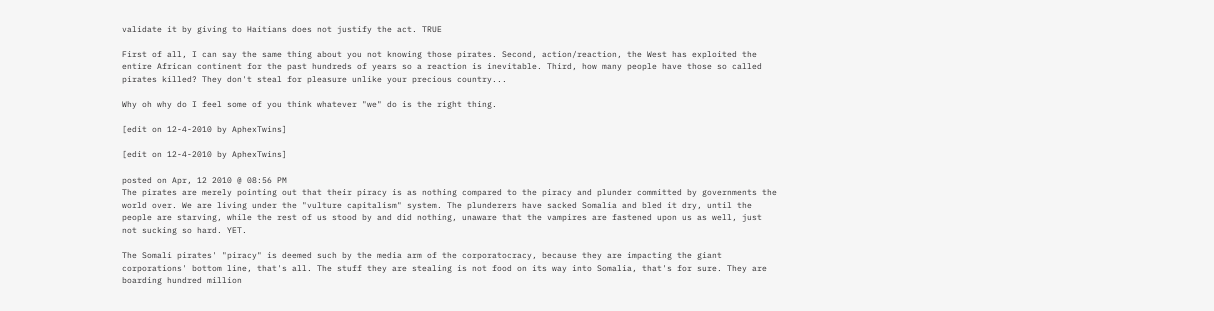validate it by giving to Haitians does not justify the act. TRUE

First of all, I can say the same thing about you not knowing those pirates. Second, action/reaction, the West has exploited the entire African continent for the past hundreds of years so a reaction is inevitable. Third, how many people have those so called pirates killed? They don't steal for pleasure unlike your precious country...

Why oh why do I feel some of you think whatever "we" do is the right thing.

[edit on 12-4-2010 by AphexTwins]

[edit on 12-4-2010 by AphexTwins]

posted on Apr, 12 2010 @ 08:56 PM
The pirates are merely pointing out that their piracy is as nothing compared to the piracy and plunder committed by governments the world over. We are living under the "vulture capitalism" system. The plunderers have sacked Somalia and bled it dry, until the people are starving, while the rest of us stood by and did nothing, unaware that the vampires are fastened upon us as well, just not sucking so hard. YET.

The Somali pirates' "piracy" is deemed such by the media arm of the corporatocracy, because they are impacting the giant corporations' bottom line, that's all. The stuff they are stealing is not food on its way into Somalia, that's for sure. They are boarding hundred million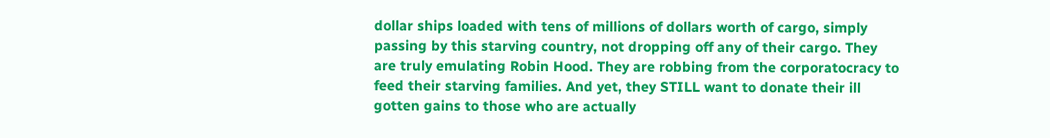dollar ships loaded with tens of millions of dollars worth of cargo, simply passing by this starving country, not dropping off any of their cargo. They are truly emulating Robin Hood. They are robbing from the corporatocracy to feed their starving families. And yet, they STILL want to donate their ill gotten gains to those who are actually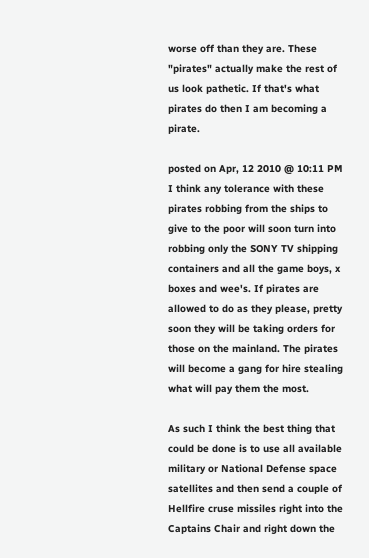worse off than they are. These "pirates" actually make the rest of us look pathetic. If that's what pirates do then I am becoming a pirate.

posted on Apr, 12 2010 @ 10:11 PM
I think any tolerance with these pirates robbing from the ships to give to the poor will soon turn into robbing only the SONY TV shipping containers and all the game boys, x boxes and wee's. If pirates are allowed to do as they please, pretty soon they will be taking orders for those on the mainland. The pirates will become a gang for hire stealing what will pay them the most.

As such I think the best thing that could be done is to use all available military or National Defense space satellites and then send a couple of Hellfire cruse missiles right into the Captains Chair and right down the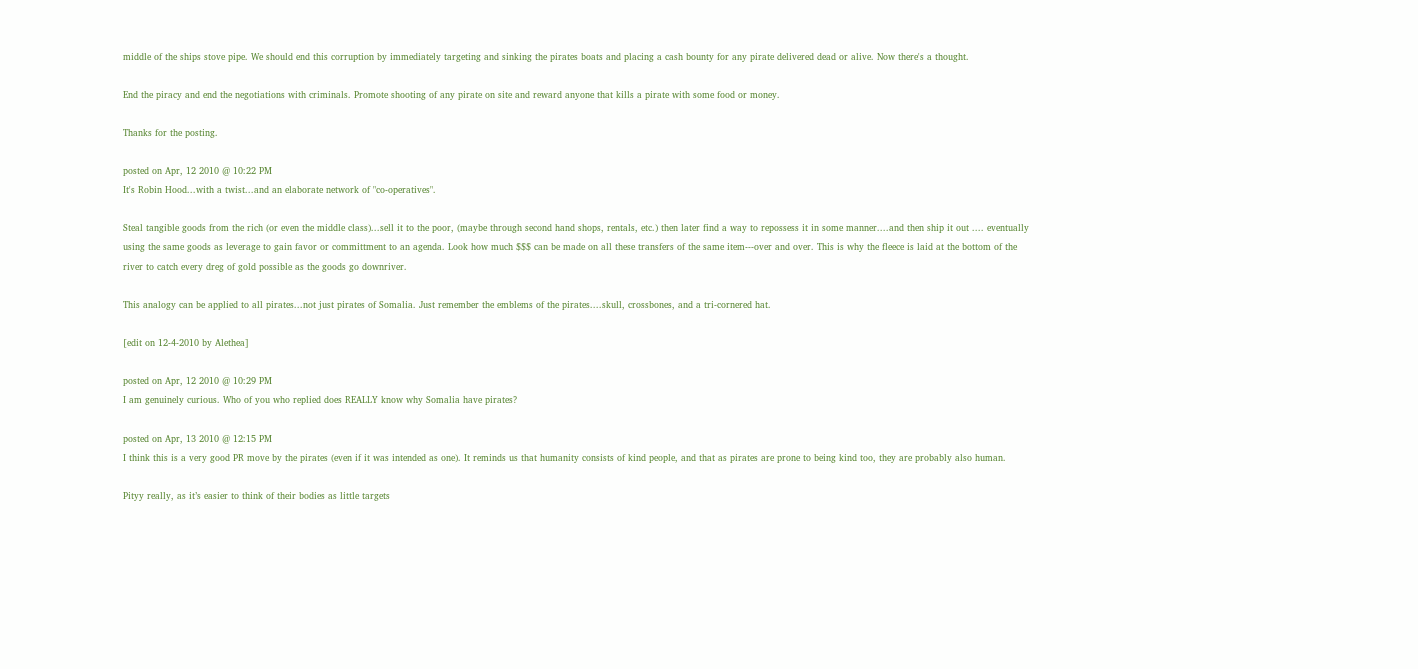middle of the ships stove pipe. We should end this corruption by immediately targeting and sinking the pirates boats and placing a cash bounty for any pirate delivered dead or alive. Now there's a thought.

End the piracy and end the negotiations with criminals. Promote shooting of any pirate on site and reward anyone that kills a pirate with some food or money.

Thanks for the posting.

posted on Apr, 12 2010 @ 10:22 PM
It's Robin Hood...with a twist...and an elaborate network of "co-operatives".

Steal tangible goods from the rich (or even the middle class)...sell it to the poor, (maybe through second hand shops, rentals, etc.) then later find a way to repossess it in some manner....and then ship it out .... eventually using the same goods as leverage to gain favor or committment to an agenda. Look how much $$$ can be made on all these transfers of the same item---over and over. This is why the fleece is laid at the bottom of the river to catch every dreg of gold possible as the goods go downriver.

This analogy can be applied to all pirates...not just pirates of Somalia. Just remember the emblems of the pirates....skull, crossbones, and a tri-cornered hat.

[edit on 12-4-2010 by Alethea]

posted on Apr, 12 2010 @ 10:29 PM
I am genuinely curious. Who of you who replied does REALLY know why Somalia have pirates?

posted on Apr, 13 2010 @ 12:15 PM
I think this is a very good PR move by the pirates (even if it was intended as one). It reminds us that humanity consists of kind people, and that as pirates are prone to being kind too, they are probably also human.

Pityy really, as it’s easier to think of their bodies as little targets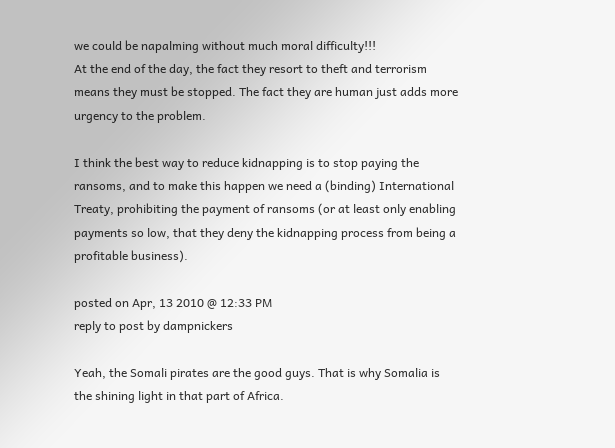we could be napalming without much moral difficulty!!!
At the end of the day, the fact they resort to theft and terrorism means they must be stopped. The fact they are human just adds more urgency to the problem.

I think the best way to reduce kidnapping is to stop paying the ransoms, and to make this happen we need a (binding) International Treaty, prohibiting the payment of ransoms (or at least only enabling payments so low, that they deny the kidnapping process from being a profitable business).

posted on Apr, 13 2010 @ 12:33 PM
reply to post by dampnickers

Yeah, the Somali pirates are the good guys. That is why Somalia is the shining light in that part of Africa.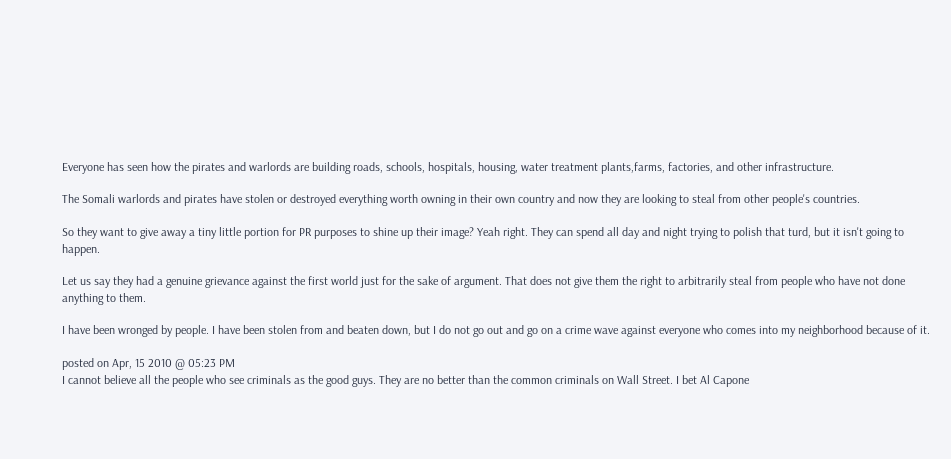Everyone has seen how the pirates and warlords are building roads, schools, hospitals, housing, water treatment plants,farms, factories, and other infrastructure.

The Somali warlords and pirates have stolen or destroyed everything worth owning in their own country and now they are looking to steal from other people's countries.

So they want to give away a tiny little portion for PR purposes to shine up their image? Yeah right. They can spend all day and night trying to polish that turd, but it isn't going to happen.

Let us say they had a genuine grievance against the first world just for the sake of argument. That does not give them the right to arbitrarily steal from people who have not done anything to them.

I have been wronged by people. I have been stolen from and beaten down, but I do not go out and go on a crime wave against everyone who comes into my neighborhood because of it.

posted on Apr, 15 2010 @ 05:23 PM
I cannot believe all the people who see criminals as the good guys. They are no better than the common criminals on Wall Street. I bet Al Capone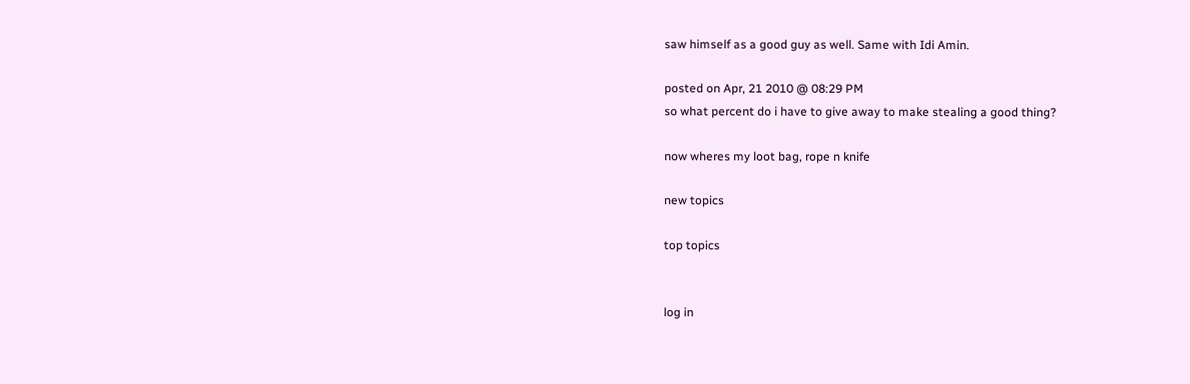saw himself as a good guy as well. Same with Idi Amin.

posted on Apr, 21 2010 @ 08:29 PM
so what percent do i have to give away to make stealing a good thing?

now wheres my loot bag, rope n knife

new topics

top topics


log in